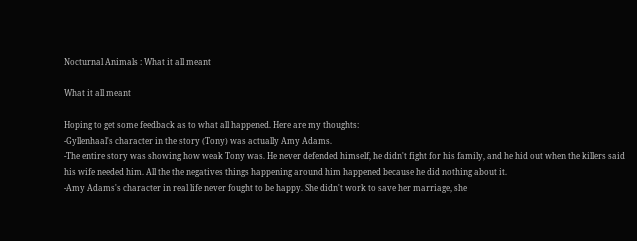Nocturnal Animals : What it all meant

What it all meant

Hoping to get some feedback as to what all happened. Here are my thoughts:
-Gyllenhaal's character in the story (Tony) was actually Amy Adams.
-The entire story was showing how weak Tony was. He never defended himself, he didn't fight for his family, and he hid out when the killers said his wife needed him. All the the negatives things happening around him happened because he did nothing about it.
-Amy Adams's character in real life never fought to be happy. She didn't work to save her marriage, she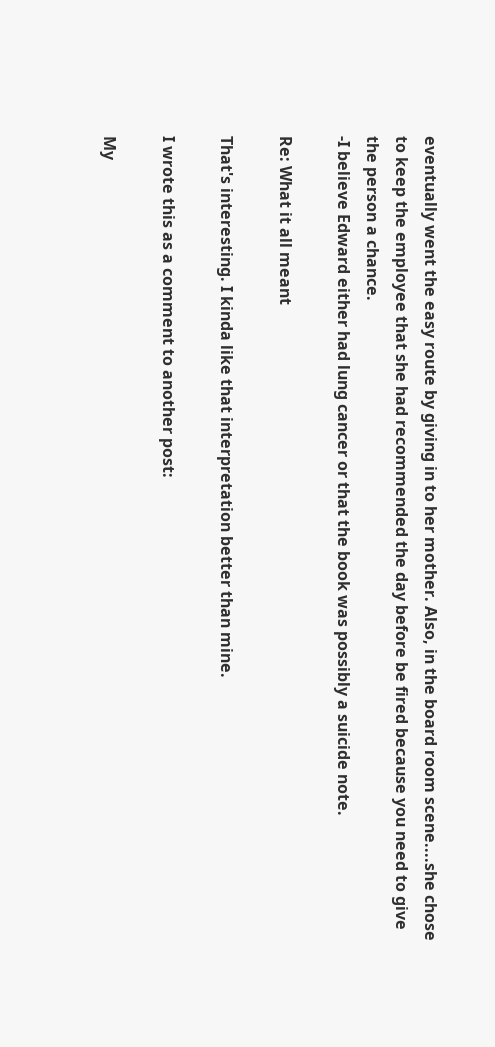eventually went the easy route by giving in to her mother. Also, in the board room scene....she chose to keep the employee that she had recommended the day before be fired because you need to give the person a chance.
-I believe Edward either had lung cancer or that the book was possibly a suicide note.

Re: What it all meant

That's interesting. I kinda like that interpretation better than mine.

I wrote this as a comment to another post:

My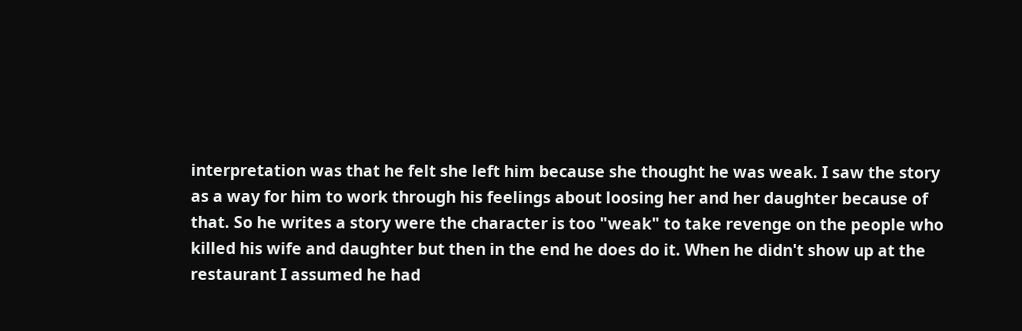interpretation was that he felt she left him because she thought he was weak. I saw the story as a way for him to work through his feelings about loosing her and her daughter because of that. So he writes a story were the character is too "weak" to take revenge on the people who killed his wife and daughter but then in the end he does do it. When he didn't show up at the restaurant I assumed he had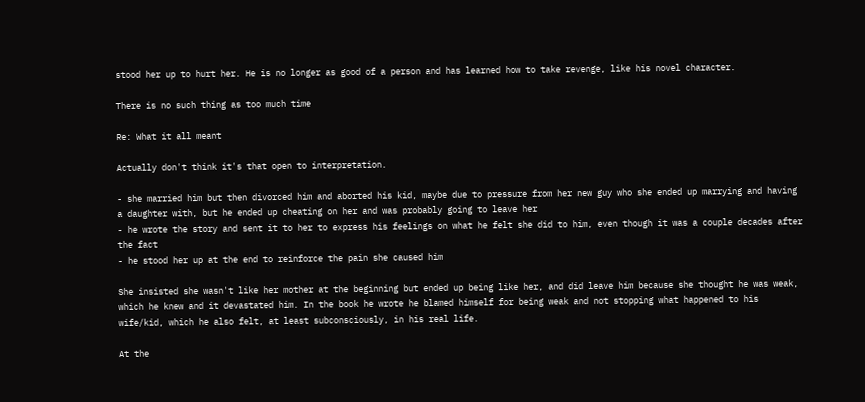stood her up to hurt her. He is no longer as good of a person and has learned how to take revenge, like his novel character.

There is no such thing as too much time

Re: What it all meant

Actually don't think it's that open to interpretation.

- she married him but then divorced him and aborted his kid, maybe due to pressure from her new guy who she ended up marrying and having a daughter with, but he ended up cheating on her and was probably going to leave her
- he wrote the story and sent it to her to express his feelings on what he felt she did to him, even though it was a couple decades after the fact
- he stood her up at the end to reinforce the pain she caused him

She insisted she wasn't like her mother at the beginning but ended up being like her, and did leave him because she thought he was weak, which he knew and it devastated him. In the book he wrote he blamed himself for being weak and not stopping what happened to his wife/kid, which he also felt, at least subconsciously, in his real life.

At the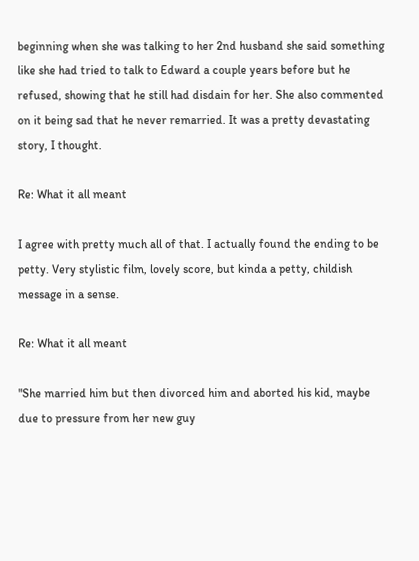beginning when she was talking to her 2nd husband she said something like she had tried to talk to Edward a couple years before but he refused, showing that he still had disdain for her. She also commented on it being sad that he never remarried. It was a pretty devastating story, I thought.

Re: What it all meant

I agree with pretty much all of that. I actually found the ending to be petty. Very stylistic film, lovely score, but kinda a petty, childish message in a sense.

Re: What it all meant

"She married him but then divorced him and aborted his kid, maybe due to pressure from her new guy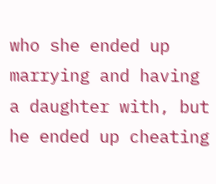who she ended up marrying and having a daughter with, but he ended up cheating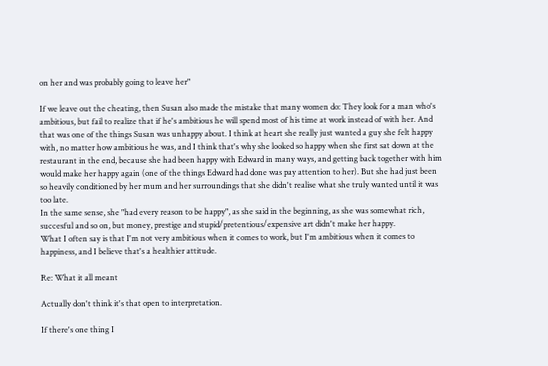on her and was probably going to leave her"

If we leave out the cheating, then Susan also made the mistake that many women do: They look for a man who's ambitious, but fail to realize that if he's ambitious he will spend most of his time at work instead of with her. And that was one of the things Susan was unhappy about. I think at heart she really just wanted a guy she felt happy with, no matter how ambitious he was, and I think that's why she looked so happy when she first sat down at the restaurant in the end, because she had been happy with Edward in many ways, and getting back together with him would make her happy again (one of the things Edward had done was pay attention to her). But she had just been so heavily conditioned by her mum and her surroundings that she didn't realise what she truly wanted until it was too late.
In the same sense, she "had every reason to be happy", as she said in the beginning, as she was somewhat rich, succesful and so on, but money, prestige and stupid/pretentious/expensive art didn't make her happy.
What I often say is that I'm not very ambitious when it comes to work, but I'm ambitious when it comes to happiness, and I believe that's a healthier attitude.

Re: What it all meant

Actually don't think it's that open to interpretation.

If there's one thing I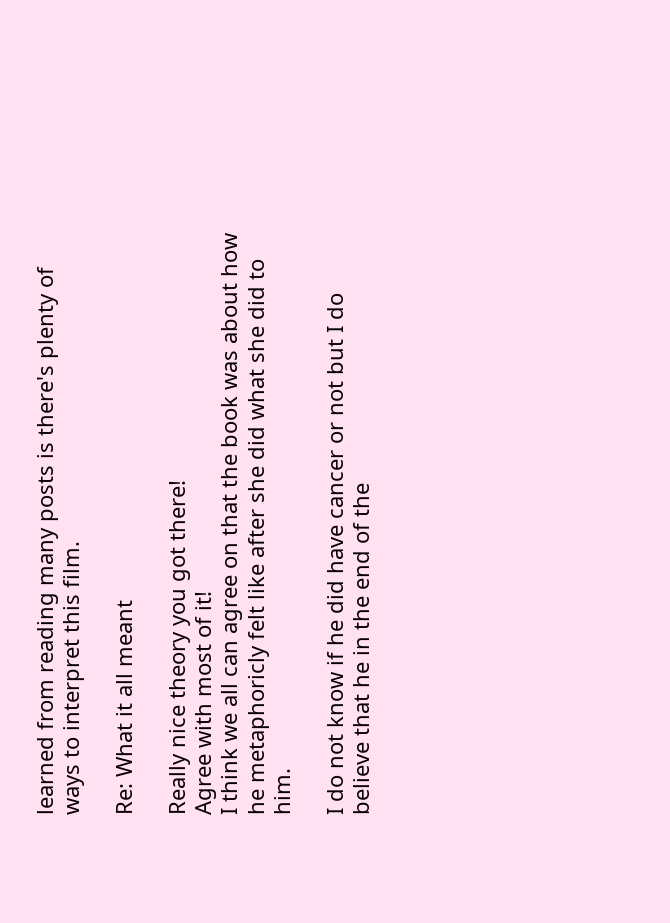learned from reading many posts is there's plenty of ways to interpret this film.

Re: What it all meant

Really nice theory you got there!
Agree with most of it!
I think we all can agree on that the book was about how he metaphoricly felt like after she did what she did to him.

I do not know if he did have cancer or not but I do believe that he in the end of the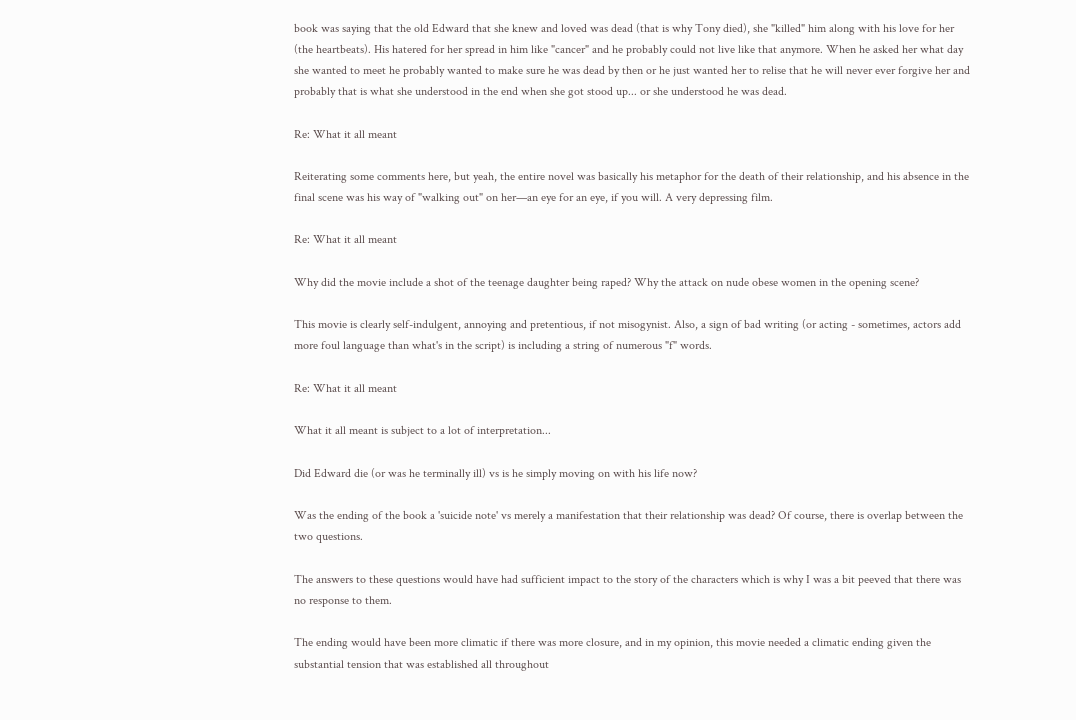book was saying that the old Edward that she knew and loved was dead (that is why Tony died), she "killed" him along with his love for her (the heartbeats). His hatered for her spread in him like "cancer" and he probably could not live like that anymore. When he asked her what day she wanted to meet he probably wanted to make sure he was dead by then or he just wanted her to relise that he will never ever forgive her and probably that is what she understood in the end when she got stood up... or she understood he was dead.

Re: What it all meant

Reiterating some comments here, but yeah, the entire novel was basically his metaphor for the death of their relationship, and his absence in the final scene was his way of "walking out" on her—an eye for an eye, if you will. A very depressing film.

Re: What it all meant

Why did the movie include a shot of the teenage daughter being raped? Why the attack on nude obese women in the opening scene?

This movie is clearly self-indulgent, annoying and pretentious, if not misogynist. Also, a sign of bad writing (or acting - sometimes, actors add more foul language than what's in the script) is including a string of numerous "f" words.

Re: What it all meant

What it all meant is subject to a lot of interpretation...

Did Edward die (or was he terminally ill) vs is he simply moving on with his life now?

Was the ending of the book a 'suicide note' vs merely a manifestation that their relationship was dead? Of course, there is overlap between the two questions.

The answers to these questions would have had sufficient impact to the story of the characters which is why I was a bit peeved that there was no response to them.

The ending would have been more climatic if there was more closure, and in my opinion, this movie needed a climatic ending given the substantial tension that was established all throughout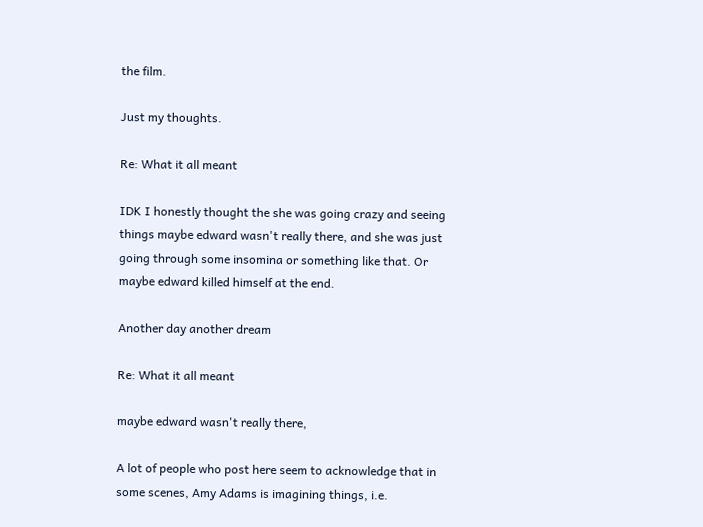the film.

Just my thoughts.

Re: What it all meant

IDK I honestly thought the she was going crazy and seeing things maybe edward wasn't really there, and she was just going through some insomina or something like that. Or maybe edward killed himself at the end.

Another day another dream

Re: What it all meant

maybe edward wasn't really there,

A lot of people who post here seem to acknowledge that in some scenes, Amy Adams is imagining things, i.e.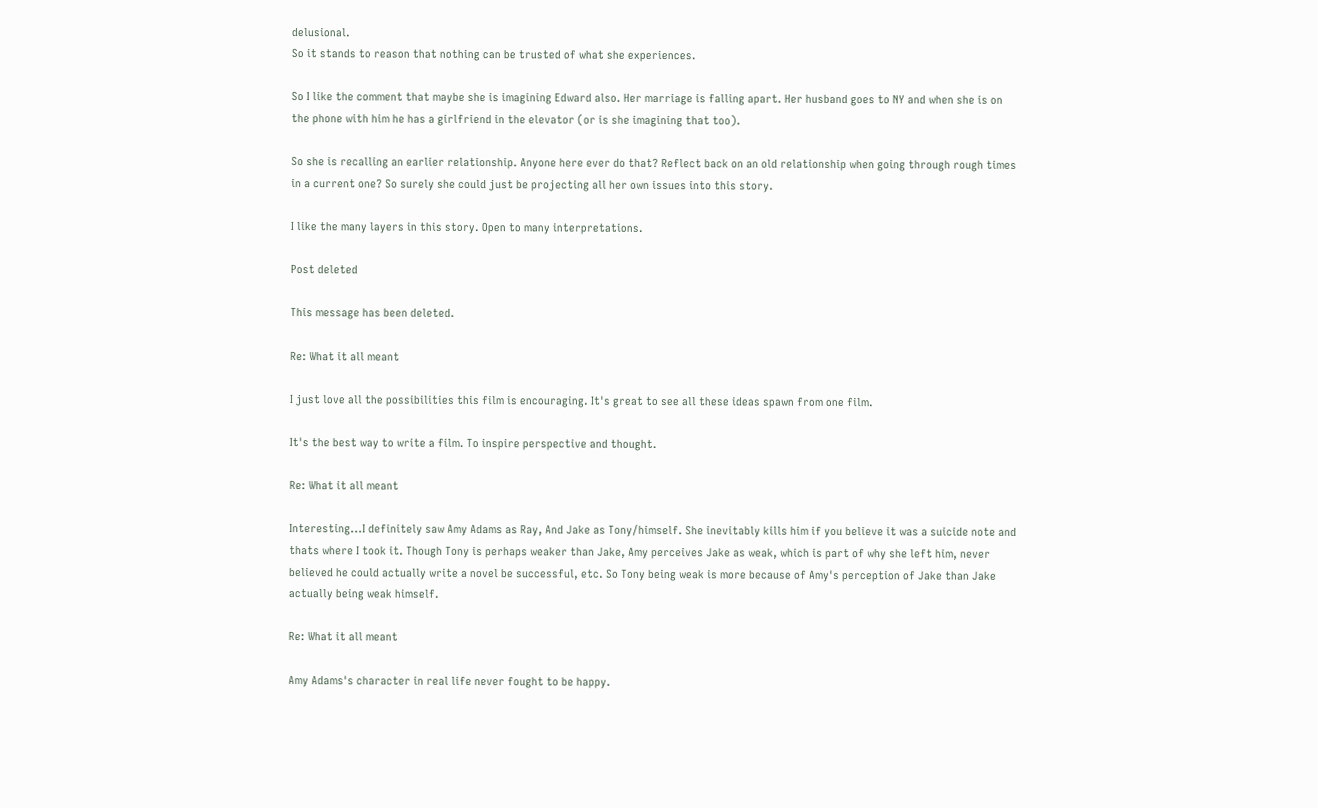delusional.
So it stands to reason that nothing can be trusted of what she experiences.

So I like the comment that maybe she is imagining Edward also. Her marriage is falling apart. Her husband goes to NY and when she is on the phone with him he has a girlfriend in the elevator (or is she imagining that too).

So she is recalling an earlier relationship. Anyone here ever do that? Reflect back on an old relationship when going through rough times in a current one? So surely she could just be projecting all her own issues into this story.

I like the many layers in this story. Open to many interpretations.

Post deleted

This message has been deleted.

Re: What it all meant

I just love all the possibilities this film is encouraging. It's great to see all these ideas spawn from one film.

It's the best way to write a film. To inspire perspective and thought.

Re: What it all meant

Interesting...I definitely saw Amy Adams as Ray, And Jake as Tony/himself. She inevitably kills him if you believe it was a suicide note and thats where I took it. Though Tony is perhaps weaker than Jake, Amy perceives Jake as weak, which is part of why she left him, never believed he could actually write a novel be successful, etc. So Tony being weak is more because of Amy's perception of Jake than Jake actually being weak himself.

Re: What it all meant

Amy Adams's character in real life never fought to be happy.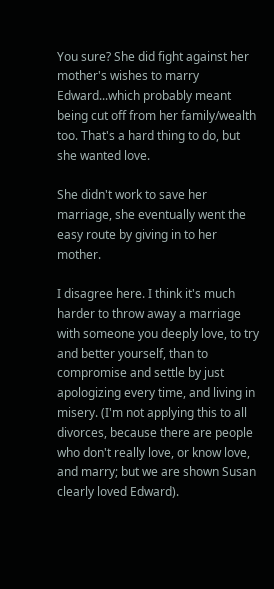You sure? She did fight against her mother's wishes to marry Edward...which probably meant being cut off from her family/wealth too. That's a hard thing to do, but she wanted love.

She didn't work to save her marriage, she eventually went the easy route by giving in to her mother.

I disagree here. I think it's much harder to throw away a marriage with someone you deeply love, to try and better yourself, than to compromise and settle by just apologizing every time, and living in misery. (I'm not applying this to all divorces, because there are people who don't really love, or know love, and marry; but we are shown Susan clearly loved Edward).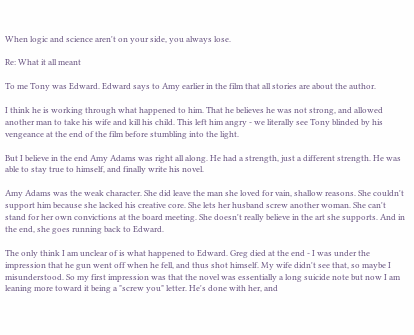When logic and science aren't on your side, you always lose.

Re: What it all meant

To me Tony was Edward. Edward says to Amy earlier in the film that all stories are about the author.

I think he is working through what happened to him. That he believes he was not strong, and allowed another man to take his wife and kill his child. This left him angry - we literally see Tony blinded by his vengeance at the end of the film before stumbling into the light.

But I believe in the end Amy Adams was right all along. He had a strength, just a different strength. He was able to stay true to himself, and finally write his novel.

Amy Adams was the weak character. She did leave the man she loved for vain, shallow reasons. She couldn't support him because she lacked his creative core. She lets her husband screw another woman. She can't stand for her own convictions at the board meeting. She doesn't really believe in the art she supports. And in the end, she goes running back to Edward.

The only think I am unclear of is what happened to Edward. Greg died at the end - I was under the impression that he gun went off when he fell, and thus shot himself. My wife didn't see that, so maybe I misunderstood. So my first impression was that the novel was essentially a long suicide note but now I am leaning more toward it being a "screw you" letter. He's done with her, and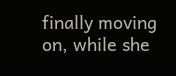finally moving on, while she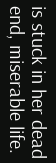is stuck in her dead end, miserable life.